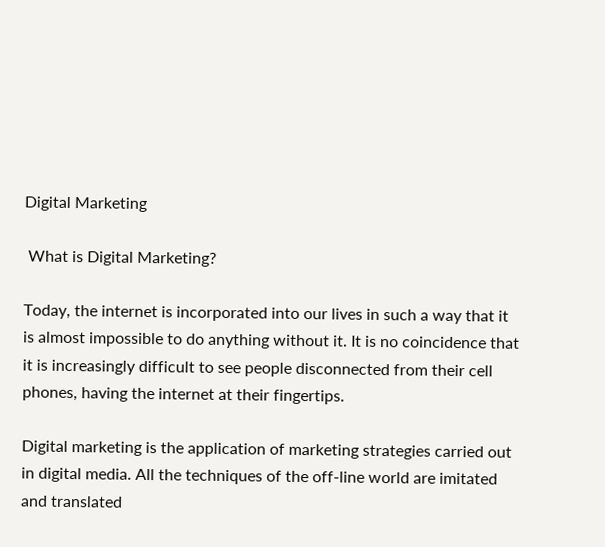Digital Marketing

 What is Digital Marketing?

Today, the internet is incorporated into our lives in such a way that it is almost impossible to do anything without it. It is no coincidence that it is increasingly difficult to see people disconnected from their cell phones, having the internet at their fingertips.

Digital marketing is the application of marketing strategies carried out in digital media. All the techniques of the off-line world are imitated and translated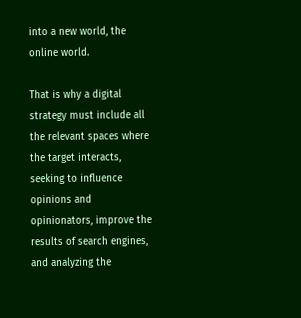into a new world, the online world.

That is why a digital strategy must include all the relevant spaces where the target interacts, seeking to influence opinions and opinionators, improve the results of search engines, and analyzing the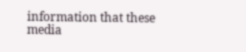information that these media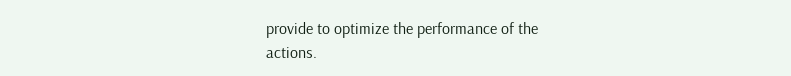provide to optimize the performance of the actions.